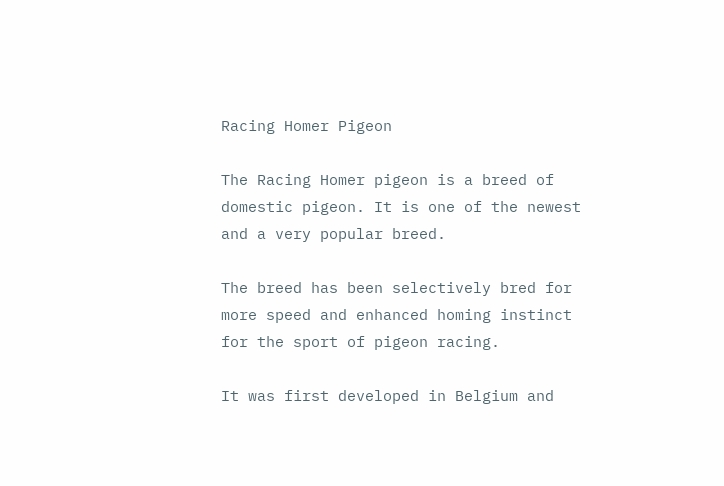Racing Homer Pigeon

The Racing Homer pigeon is a breed of domestic pigeon. It is one of the newest and a very popular breed.

The breed has been selectively bred for more speed and enhanced homing instinct for the sport of pigeon racing.

It was first developed in Belgium and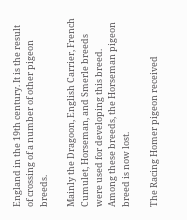England in the 19th century. It is the result of crossing of a number of other pigeon breeds.

Mainly the Dragoon, English Carrier, French Cumulet, Horseman, and Smerle breeds were used for developing this breed. Among these breeds, the Horseman pigeon breed is now lost.

The Racing Homer pigeon received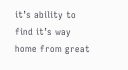it’s ability to find it’s way home from great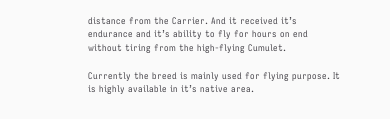distance from the Carrier. And it received it’s endurance and it’s ability to fly for hours on end without tiring from the high-flying Cumulet.

Currently the breed is mainly used for flying purpose. It is highly available in it’s native area.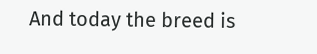And today the breed is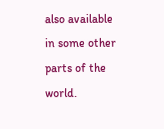also available in some other parts of the world.